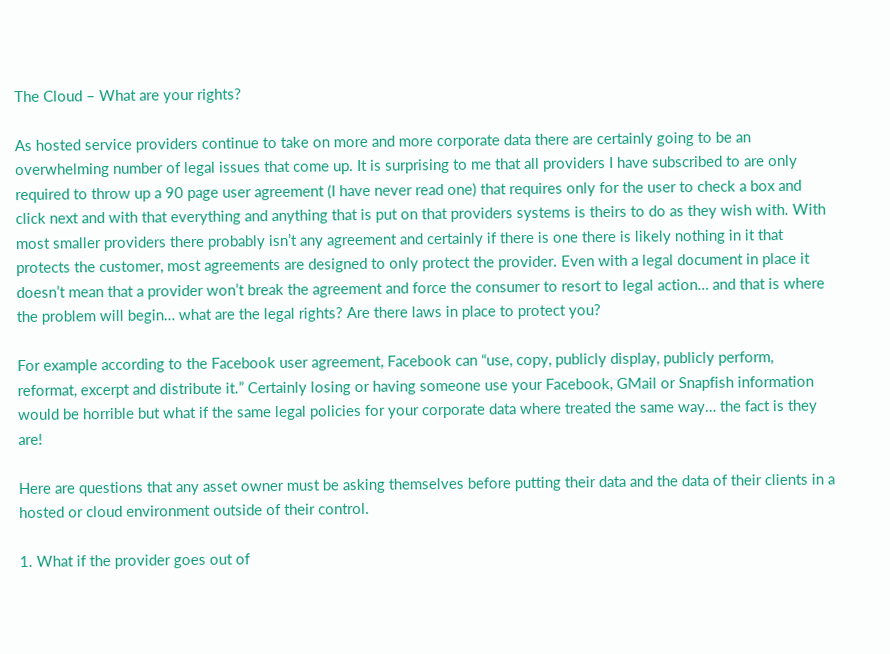The Cloud – What are your rights?

As hosted service providers continue to take on more and more corporate data there are certainly going to be an overwhelming number of legal issues that come up. It is surprising to me that all providers I have subscribed to are only required to throw up a 90 page user agreement (I have never read one) that requires only for the user to check a box and click next and with that everything and anything that is put on that providers systems is theirs to do as they wish with. With most smaller providers there probably isn’t any agreement and certainly if there is one there is likely nothing in it that protects the customer, most agreements are designed to only protect the provider. Even with a legal document in place it doesn’t mean that a provider won’t break the agreement and force the consumer to resort to legal action… and that is where the problem will begin… what are the legal rights? Are there laws in place to protect you?

For example according to the Facebook user agreement, Facebook can “use, copy, publicly display, publicly perform, reformat, excerpt and distribute it.” Certainly losing or having someone use your Facebook, GMail or Snapfish information would be horrible but what if the same legal policies for your corporate data where treated the same way… the fact is they are!

Here are questions that any asset owner must be asking themselves before putting their data and the data of their clients in a hosted or cloud environment outside of their control.

1. What if the provider goes out of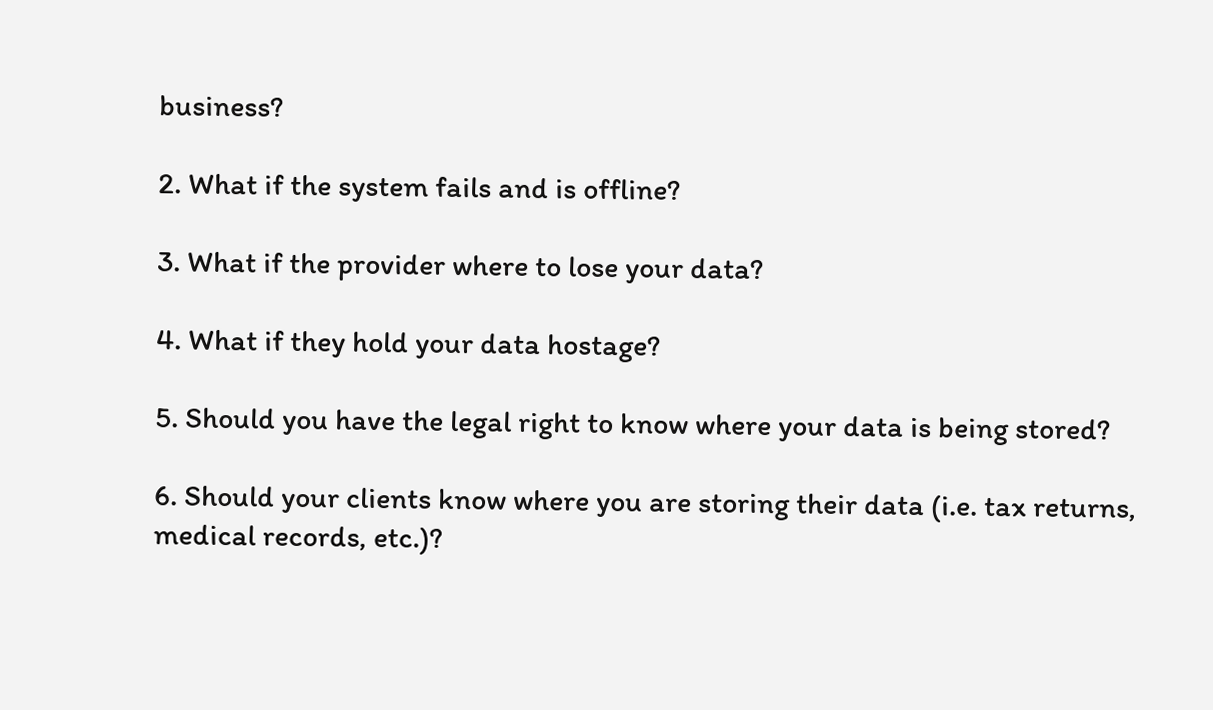business?

2. What if the system fails and is offline?

3. What if the provider where to lose your data?

4. What if they hold your data hostage?

5. Should you have the legal right to know where your data is being stored?

6. Should your clients know where you are storing their data (i.e. tax returns, medical records, etc.)?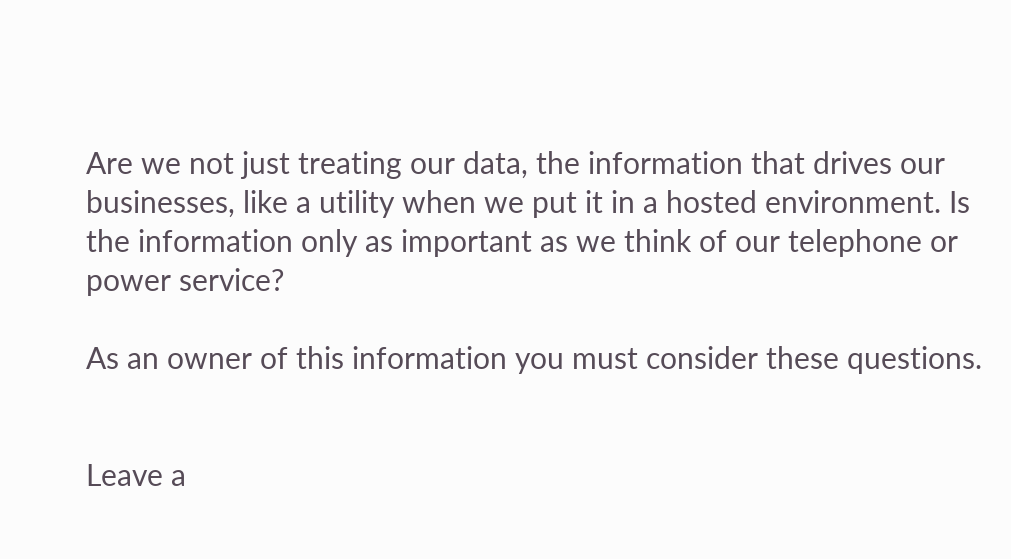Are we not just treating our data, the information that drives our businesses, like a utility when we put it in a hosted environment. Is the information only as important as we think of our telephone or power service?

As an owner of this information you must consider these questions.


Leave a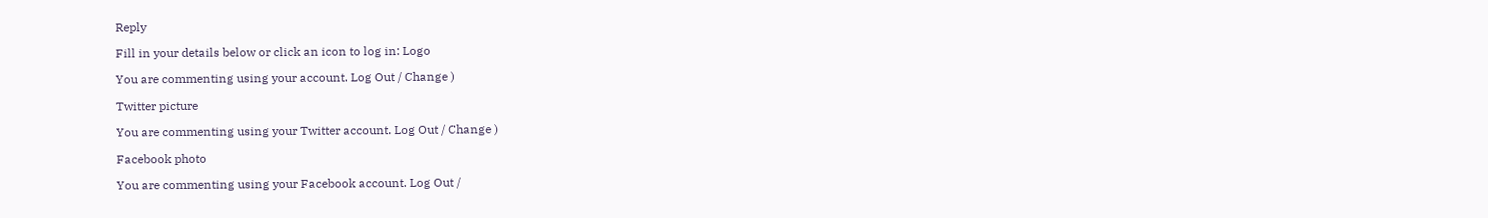Reply

Fill in your details below or click an icon to log in: Logo

You are commenting using your account. Log Out / Change )

Twitter picture

You are commenting using your Twitter account. Log Out / Change )

Facebook photo

You are commenting using your Facebook account. Log Out /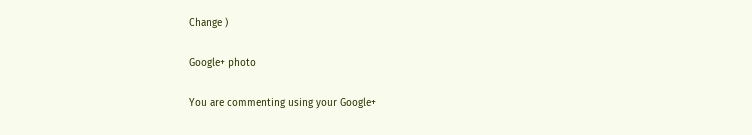Change )

Google+ photo

You are commenting using your Google+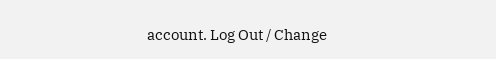account. Log Out / Change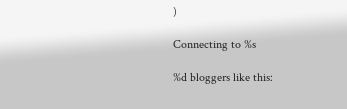)

Connecting to %s

%d bloggers like this: